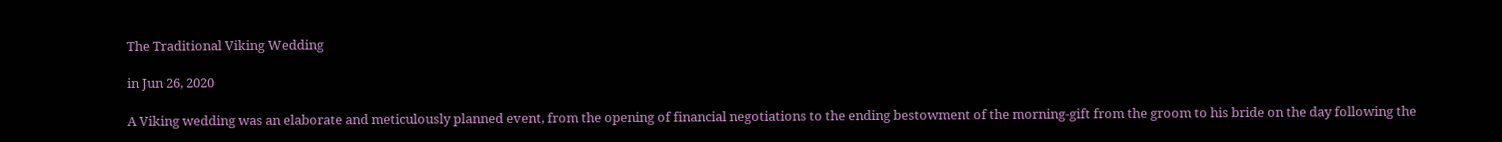The Traditional Viking Wedding

in Jun 26, 2020

A Viking wedding was an elaborate and meticulously planned event, from the opening of financial negotiations to the ending bestowment of the morning-gift from the groom to his bride on the day following the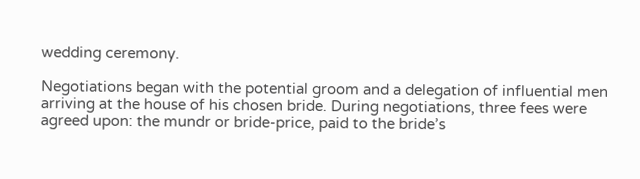wedding ceremony.

Negotiations began with the potential groom and a delegation of influential men arriving at the house of his chosen bride. During negotiations, three fees were agreed upon: the mundr or bride-price, paid to the bride’s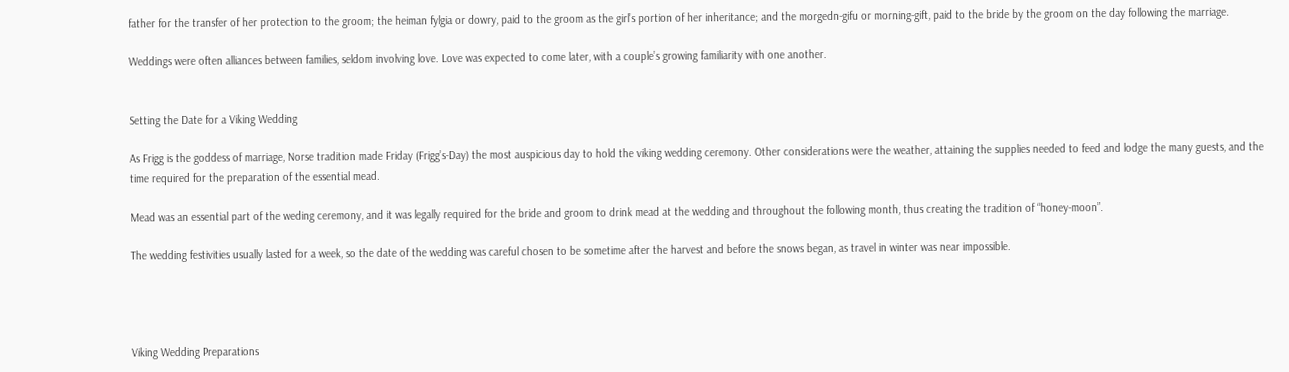father for the transfer of her protection to the groom; the heiman fylgia or dowry, paid to the groom as the girl’s portion of her inheritance; and the morgedn-gifu or morning-gift, paid to the bride by the groom on the day following the marriage.

Weddings were often alliances between families, seldom involving love. Love was expected to come later, with a couple’s growing familiarity with one another.


Setting the Date for a Viking Wedding

As Frigg is the goddess of marriage, Norse tradition made Friday (Frigg’s-Day) the most auspicious day to hold the viking wedding ceremony. Other considerations were the weather, attaining the supplies needed to feed and lodge the many guests, and the time required for the preparation of the essential mead.

Mead was an essential part of the weding ceremony, and it was legally required for the bride and groom to drink mead at the wedding and throughout the following month, thus creating the tradition of “honey-moon”.

The wedding festivities usually lasted for a week, so the date of the wedding was careful chosen to be sometime after the harvest and before the snows began, as travel in winter was near impossible.




Viking Wedding Preparations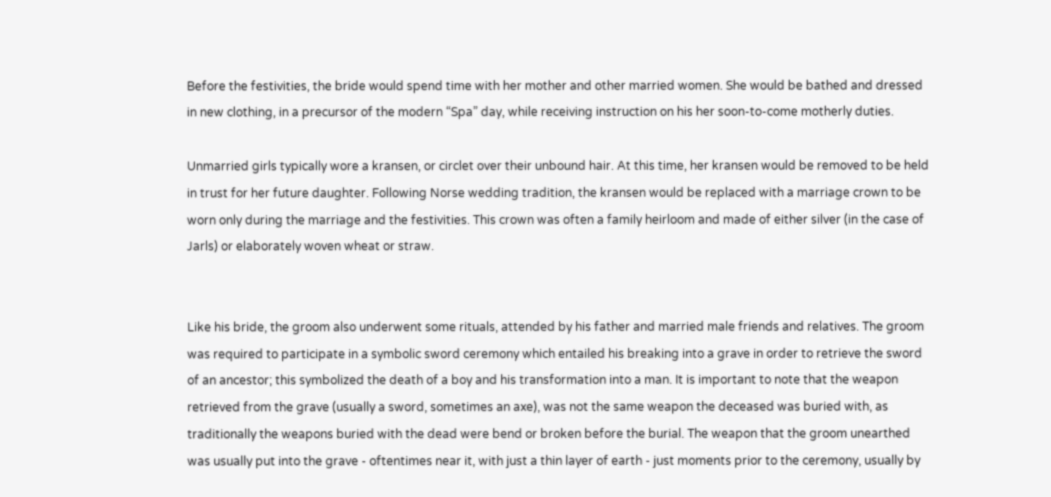Before the festivities, the bride would spend time with her mother and other married women. She would be bathed and dressed in new clothing, in a precursor of the modern “Spa” day, while receiving instruction on his her soon-to-come motherly duties.

Unmarried girls typically wore a kransen, or circlet over their unbound hair. At this time, her kransen would be removed to be held in trust for her future daughter. Following Norse wedding tradition, the kransen would be replaced with a marriage crown to be worn only during the marriage and the festivities. This crown was often a family heirloom and made of either silver (in the case of Jarls) or elaborately woven wheat or straw.


Like his bride, the groom also underwent some rituals, attended by his father and married male friends and relatives. The groom was required to participate in a symbolic sword ceremony which entailed his breaking into a grave in order to retrieve the sword of an ancestor; this symbolized the death of a boy and his transformation into a man. It is important to note that the weapon retrieved from the grave (usually a sword, sometimes an axe), was not the same weapon the deceased was buried with, as traditionally the weapons buried with the dead were bend or broken before the burial. The weapon that the groom unearthed was usually put into the grave - oftentimes near it, with just a thin layer of earth - just moments prior to the ceremony, usually by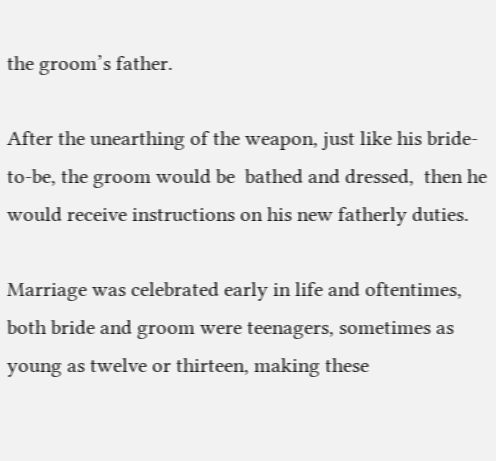the groom’s father.

After the unearthing of the weapon, just like his bride-to-be, the groom would be  bathed and dressed,  then he would receive instructions on his new fatherly duties.

Marriage was celebrated early in life and oftentimes, both bride and groom were teenagers, sometimes as young as twelve or thirteen, making these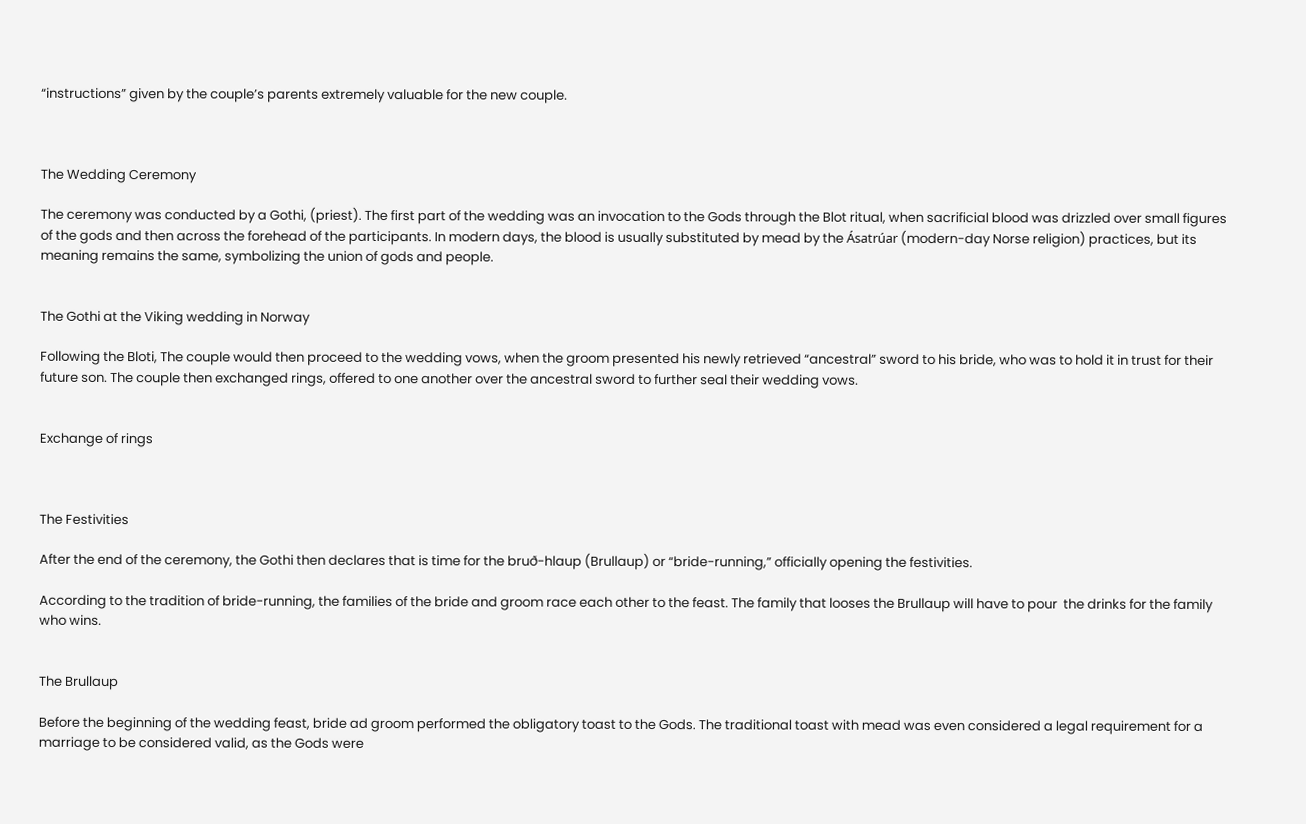“instructions” given by the couple’s parents extremely valuable for the new couple.



The Wedding Ceremony

The ceremony was conducted by a Gothi, (priest). The first part of the wedding was an invocation to the Gods through the Blot ritual, when sacrificial blood was drizzled over small figures of the gods and then across the forehead of the participants. In modern days, the blood is usually substituted by mead by the Ásatrúar (modern-day Norse religion) practices, but its meaning remains the same, symbolizing the union of gods and people.


The Gothi at the Viking wedding in Norway

Following the Bloti, The couple would then proceed to the wedding vows, when the groom presented his newly retrieved “ancestral” sword to his bride, who was to hold it in trust for their future son. The couple then exchanged rings, offered to one another over the ancestral sword to further seal their wedding vows.


Exchange of rings



The Festivities

After the end of the ceremony, the Gothi then declares that is time for the bruð-hlaup (Brullaup) or “bride-running,” officially opening the festivities.

According to the tradition of bride-running, the families of the bride and groom race each other to the feast. The family that looses the Brullaup will have to pour  the drinks for the family who wins.


The Brullaup

Before the beginning of the wedding feast, bride ad groom performed the obligatory toast to the Gods. The traditional toast with mead was even considered a legal requirement for a marriage to be considered valid, as the Gods were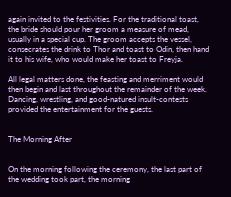again invited to the festivities. For the traditional toast, the bride should pour her groom a measure of mead, usually in a special cup. The groom accepts the vessel, consecrates the drink to Thor and toast to Odin, then hand it to his wife, who would make her toast to Freyja.

All legal matters done, the feasting and merriment would then begin and last throughout the remainder of the week. Dancing, wrestling, and good-natured insult-contests provided the entertainment for the guests.


The Morning After


On the morning following the ceremony, the last part of the wedding took part, the morning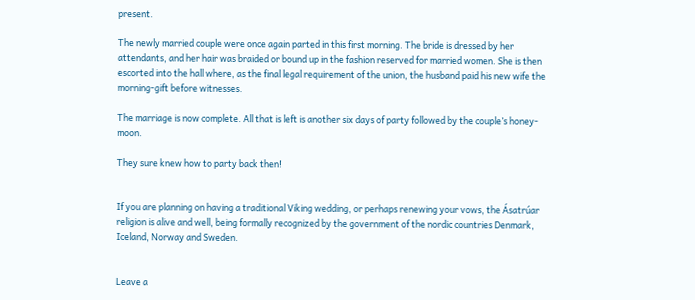present.

The newly married couple were once again parted in this first morning. The bride is dressed by her attendants, and her hair was braided or bound up in the fashion reserved for married women. She is then escorted into the hall where, as the final legal requirement of the union, the husband paid his new wife the morning-gift before witnesses.

The marriage is now complete. All that is left is another six days of party followed by the couple’s honey-moon.

They sure knew how to party back then!


If you are planning on having a traditional Viking wedding, or perhaps renewing your vows, the Ásatrúar religion is alive and well, being formally recognized by the government of the nordic countries Denmark, Iceland, Norway and Sweden.


Leave a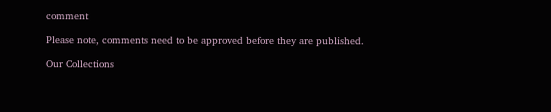comment

Please note, comments need to be approved before they are published.

Our Collections